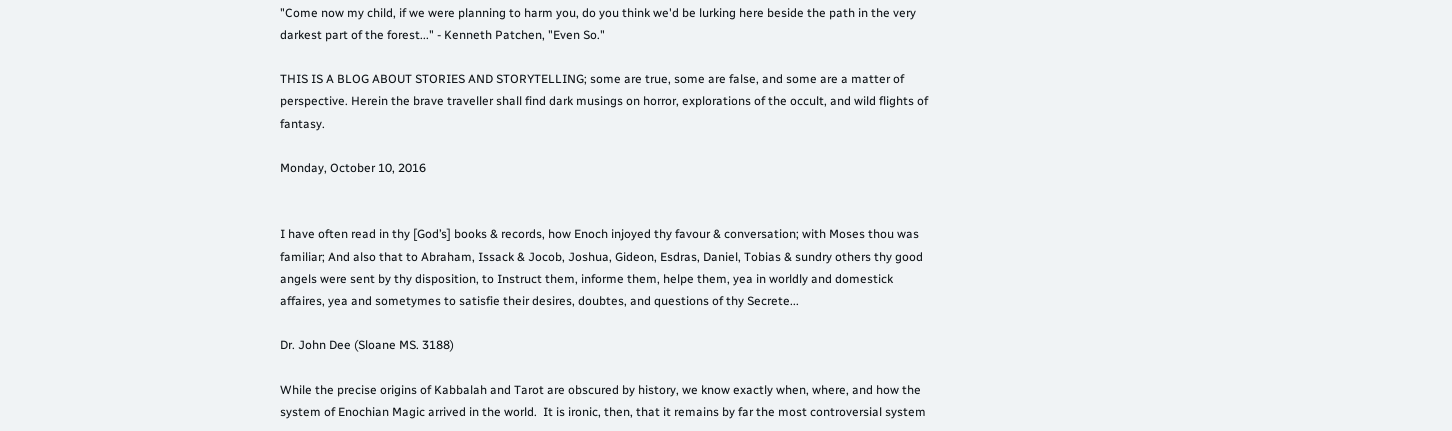"Come now my child, if we were planning to harm you, do you think we'd be lurking here beside the path in the very darkest part of the forest..." - Kenneth Patchen, "Even So."

THIS IS A BLOG ABOUT STORIES AND STORYTELLING; some are true, some are false, and some are a matter of perspective. Herein the brave traveller shall find dark musings on horror, explorations of the occult, and wild flights of fantasy.

Monday, October 10, 2016


I have often read in thy [God’s] books & records, how Enoch injoyed thy favour & conversation; with Moses thou was familiar; And also that to Abraham, Issack & Jocob, Joshua, Gideon, Esdras, Daniel, Tobias & sundry others thy good angels were sent by thy disposition, to Instruct them, informe them, helpe them, yea in worldly and domestick affaires, yea and sometymes to satisfie their desires, doubtes, and questions of thy Secrete...

Dr. John Dee (Sloane MS. 3188)

While the precise origins of Kabbalah and Tarot are obscured by history, we know exactly when, where, and how the system of Enochian Magic arrived in the world.  It is ironic, then, that it remains by far the most controversial system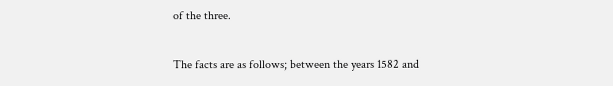of the three.

The facts are as follows; between the years 1582 and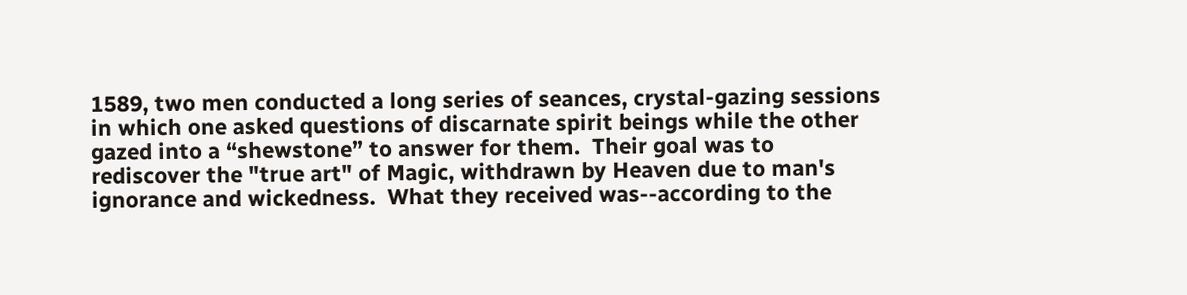1589, two men conducted a long series of seances, crystal-gazing sessions in which one asked questions of discarnate spirit beings while the other gazed into a “shewstone” to answer for them.  Their goal was to rediscover the "true art" of Magic, withdrawn by Heaven due to man's ignorance and wickedness.  What they received was--according to the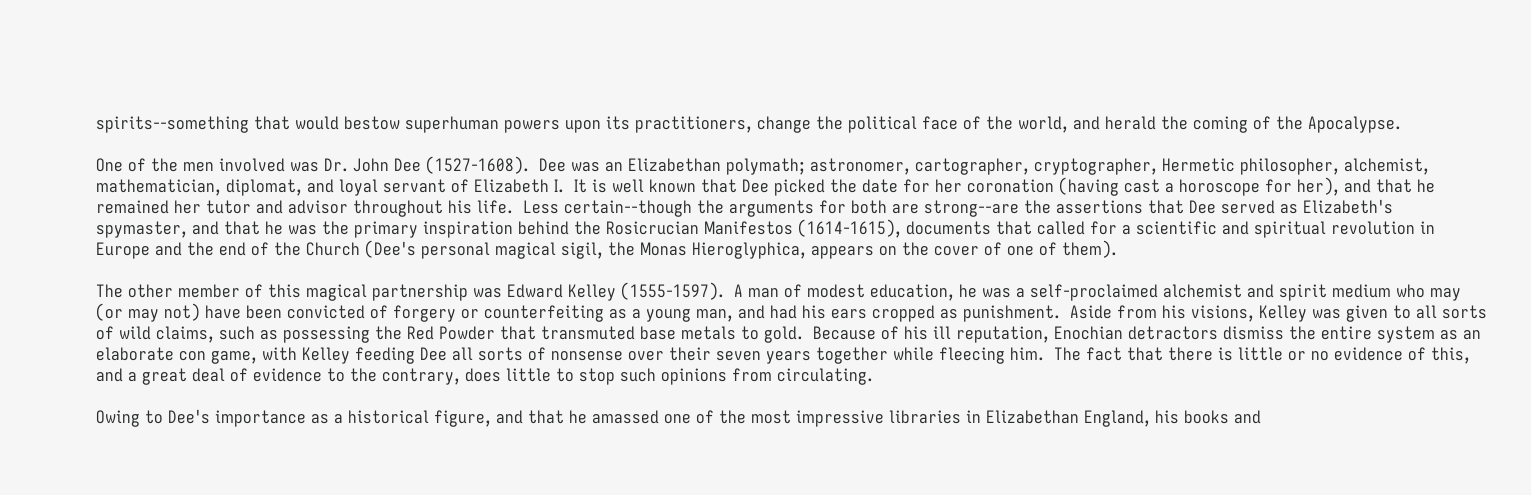spirits--something that would bestow superhuman powers upon its practitioners, change the political face of the world, and herald the coming of the Apocalypse.

One of the men involved was Dr. John Dee (1527-1608).  Dee was an Elizabethan polymath; astronomer, cartographer, cryptographer, Hermetic philosopher, alchemist, mathematician, diplomat, and loyal servant of Elizabeth I.  It is well known that Dee picked the date for her coronation (having cast a horoscope for her), and that he remained her tutor and advisor throughout his life.  Less certain--though the arguments for both are strong--are the assertions that Dee served as Elizabeth's spymaster, and that he was the primary inspiration behind the Rosicrucian Manifestos (1614-1615), documents that called for a scientific and spiritual revolution in Europe and the end of the Church (Dee's personal magical sigil, the Monas Hieroglyphica, appears on the cover of one of them).

The other member of this magical partnership was Edward Kelley (1555-1597).  A man of modest education, he was a self-proclaimed alchemist and spirit medium who may (or may not) have been convicted of forgery or counterfeiting as a young man, and had his ears cropped as punishment.  Aside from his visions, Kelley was given to all sorts of wild claims, such as possessing the Red Powder that transmuted base metals to gold.  Because of his ill reputation, Enochian detractors dismiss the entire system as an elaborate con game, with Kelley feeding Dee all sorts of nonsense over their seven years together while fleecing him.  The fact that there is little or no evidence of this, and a great deal of evidence to the contrary, does little to stop such opinions from circulating.

Owing to Dee's importance as a historical figure, and that he amassed one of the most impressive libraries in Elizabethan England, his books and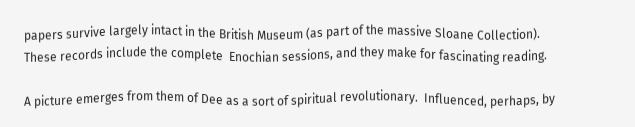papers survive largely intact in the British Museum (as part of the massive Sloane Collection).  These records include the complete  Enochian sessions, and they make for fascinating reading.

A picture emerges from them of Dee as a sort of spiritual revolutionary.  Influenced, perhaps, by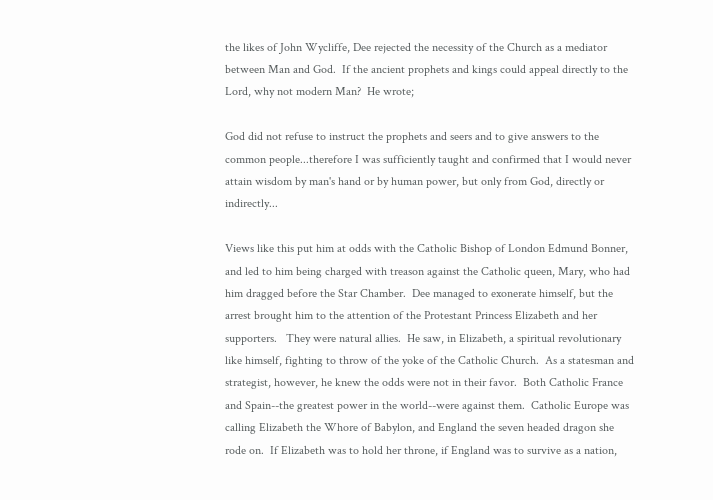the likes of John Wycliffe, Dee rejected the necessity of the Church as a mediator between Man and God.  If the ancient prophets and kings could appeal directly to the Lord, why not modern Man?  He wrote;

God did not refuse to instruct the prophets and seers and to give answers to the common people...therefore I was sufficiently taught and confirmed that I would never attain wisdom by man's hand or by human power, but only from God, directly or indirectly...

Views like this put him at odds with the Catholic Bishop of London Edmund Bonner, and led to him being charged with treason against the Catholic queen, Mary, who had him dragged before the Star Chamber.  Dee managed to exonerate himself, but the arrest brought him to the attention of the Protestant Princess Elizabeth and her supporters.   They were natural allies.  He saw, in Elizabeth, a spiritual revolutionary like himself, fighting to throw of the yoke of the Catholic Church.  As a statesman and strategist, however, he knew the odds were not in their favor.  Both Catholic France and Spain--the greatest power in the world--were against them.  Catholic Europe was calling Elizabeth the Whore of Babylon, and England the seven headed dragon she rode on.  If Elizabeth was to hold her throne, if England was to survive as a nation,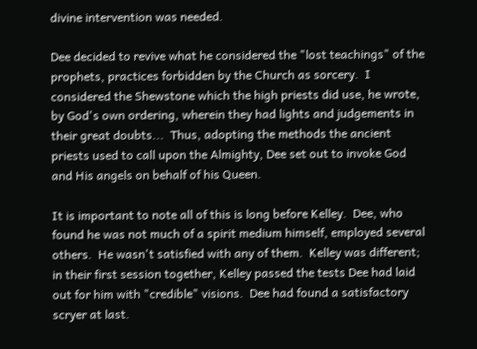divine intervention was needed.

Dee decided to revive what he considered the "lost teachings" of the prophets, practices forbidden by the Church as sorcery.  I considered the Shewstone which the high priests did use, he wrote, by God's own ordering, wherein they had lights and judgements in their great doubts...  Thus, adopting the methods the ancient priests used to call upon the Almighty, Dee set out to invoke God and His angels on behalf of his Queen.

It is important to note all of this is long before Kelley.  Dee, who found he was not much of a spirit medium himself, employed several others.  He wasn't satisfied with any of them.  Kelley was different; in their first session together, Kelley passed the tests Dee had laid out for him with "credible" visions.  Dee had found a satisfactory scryer at last.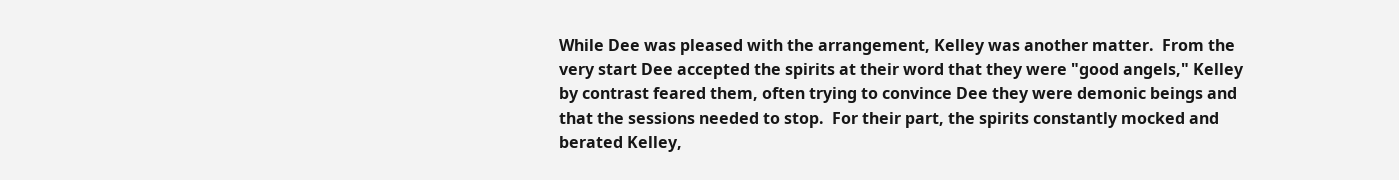While Dee was pleased with the arrangement, Kelley was another matter.  From the very start Dee accepted the spirits at their word that they were "good angels," Kelley by contrast feared them, often trying to convince Dee they were demonic beings and that the sessions needed to stop.  For their part, the spirits constantly mocked and berated Kelley,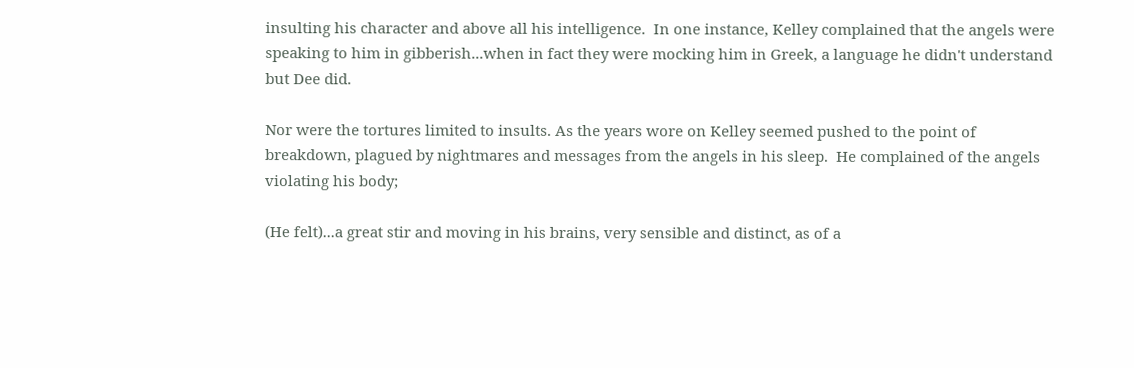insulting his character and above all his intelligence.  In one instance, Kelley complained that the angels were speaking to him in gibberish...when in fact they were mocking him in Greek, a language he didn't understand but Dee did.

Nor were the tortures limited to insults. As the years wore on Kelley seemed pushed to the point of breakdown, plagued by nightmares and messages from the angels in his sleep.  He complained of the angels violating his body;

(He felt)...a great stir and moving in his brains, very sensible and distinct, as of a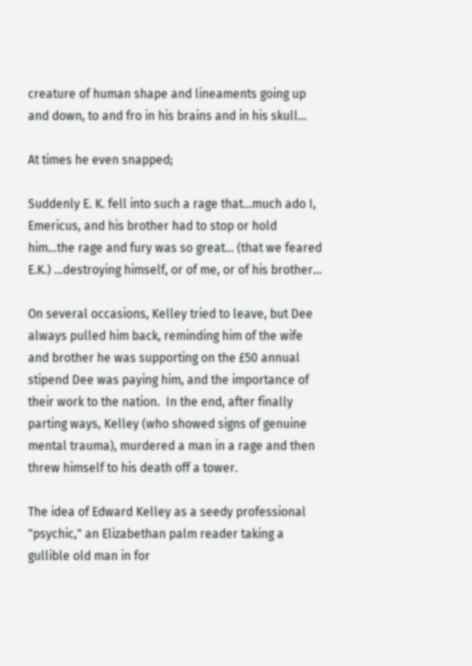creature of human shape and lineaments going up and down, to and fro in his brains and in his skull...

At times he even snapped;

Suddenly E. K. fell into such a rage that...much ado I, Emericus, and his brother had to stop or hold him...the rage and fury was so great... (that we feared E.K.) ...destroying himself, or of me, or of his brother...

On several occasions, Kelley tried to leave, but Dee always pulled him back, reminding him of the wife and brother he was supporting on the £50 annual stipend Dee was paying him, and the importance of their work to the nation.  In the end, after finally parting ways, Kelley (who showed signs of genuine mental trauma), murdered a man in a rage and then threw himself to his death off a tower.

The idea of Edward Kelley as a seedy professional "psychic," an Elizabethan palm reader taking a gullible old man in for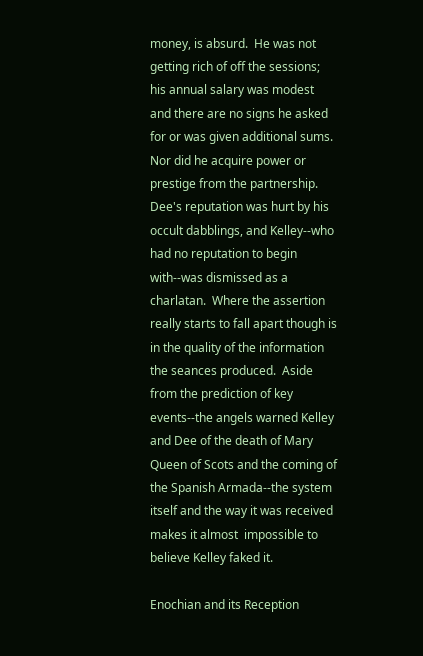money, is absurd.  He was not getting rich of off the sessions; his annual salary was modest and there are no signs he asked for or was given additional sums.  Nor did he acquire power or prestige from the partnership.  Dee's reputation was hurt by his occult dabblings, and Kelley--who had no reputation to begin with--was dismissed as a charlatan.  Where the assertion really starts to fall apart though is in the quality of the information the seances produced.  Aside from the prediction of key events--the angels warned Kelley and Dee of the death of Mary Queen of Scots and the coming of the Spanish Armada--the system itself and the way it was received makes it almost  impossible to believe Kelley faked it.

Enochian and its Reception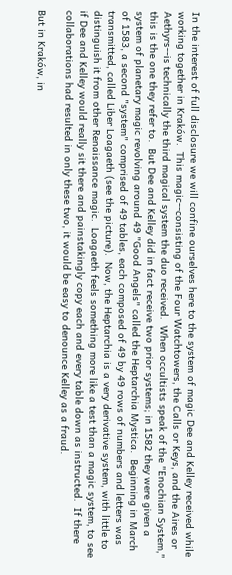In the interest of full disclosure we will confine ourselves here to the system of magic Dee and Kelley received while working together in Kraków.  This magic--consisting of the Four Watchtowers, the Calls or Keys, and the Aires or Aethyrs--is technically the third magical system the duo received.  When occultists speak of the "Enochian System," this is the one they refer to.  But Dee and Kelley did in fact receive two prior systems; in 1582 they were given a system of planetary magic revolving around 49 "Good Angels" called the Heptarchia Mystica.  Beginning in March of 1583, a second "system" comprised of 49 tables, each composed of 49 by 49 rows of numbers and letters was transmitted, called Liber Loagaeth (see the picture).  Now, the Heptarchia is a very derivative system, with little to distinguish it from other Renaissance magic.  Loagaeth feels something more like a test than a magic system, to see if Dee and Kelley would really sit there and painstakingly copy each and every table down as instructed.  If there collaborations had resulted in only these two, it would be easy to denounce Kelley as a fraud.

But in Kraków, in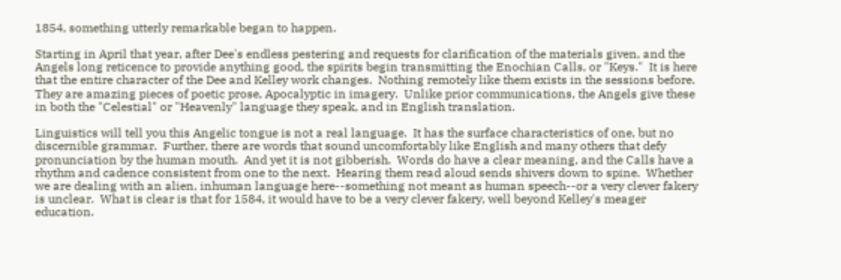1854, something utterly remarkable began to happen.

Starting in April that year, after Dee's endless pestering and requests for clarification of the materials given, and the Angels long reticence to provide anything good, the spirits begin transmitting the Enochian Calls, or "Keys."  It is here that the entire character of the Dee and Kelley work changes.  Nothing remotely like them exists in the sessions before.  They are amazing pieces of poetic prose, Apocalyptic in imagery.  Unlike prior communications, the Angels give these in both the "Celestial" or "Heavenly" language they speak, and in English translation.

Linguistics will tell you this Angelic tongue is not a real language.  It has the surface characteristics of one, but no discernible grammar.  Further, there are words that sound uncomfortably like English and many others that defy pronunciation by the human mouth.  And yet it is not gibberish.  Words do have a clear meaning, and the Calls have a rhythm and cadence consistent from one to the next.  Hearing them read aloud sends shivers down to spine.  Whether we are dealing with an alien, inhuman language here--something not meant as human speech--or a very clever fakery is unclear.  What is clear is that for 1584, it would have to be a very clever fakery, well beyond Kelley's meager education.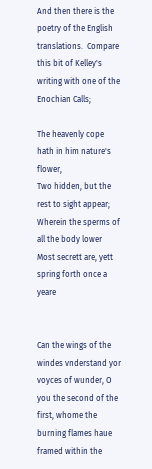And then there is the poetry of the English translations.  Compare this bit of Kelley's writing with one of the Enochian Calls;

The heavenly cope hath in him nature's flower,
Two hidden, but the rest to sight appear;
Wherein the sperms of all the body lower
Most secrett are, yett spring forth once a yeare


Can the wings of the windes vnderstand yor voyces of wunder, O you the second of the first, whome the burning flames haue framed within the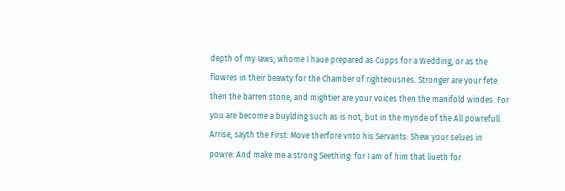depth of my Iaws; whome I haue prepared as Cupps for a Wedding, or as the flowres in their beawty for the Chamber of righteousnes. Stronger are your fete then the barren stone, and mightier are your voices then the manifold windes. For you are become a buylding such as is not, but in the mynde of the All powrefull. Arrise, sayth the First: Move therfore vnto his Servants: Shew your selues in powre: And make me a strong Seething: for I am of him that liueth for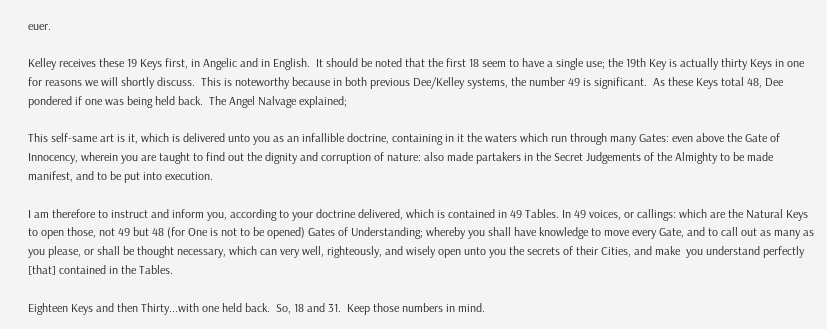euer.

Kelley receives these 19 Keys first, in Angelic and in English.  It should be noted that the first 18 seem to have a single use; the 19th Key is actually thirty Keys in one for reasons we will shortly discuss.  This is noteworthy because in both previous Dee/Kelley systems, the number 49 is significant.  As these Keys total 48, Dee pondered if one was being held back.  The Angel Nalvage explained;

This self-same art is it, which is delivered unto you as an infallible doctrine, containing in it the waters which run through many Gates: even above the Gate of Innocency, wherein you are taught to find out the dignity and corruption of nature: also made partakers in the Secret Judgements of the Almighty to be made manifest, and to be put into execution.

I am therefore to instruct and inform you, according to your doctrine delivered, which is contained in 49 Tables. In 49 voices, or callings: which are the Natural Keys to open those, not 49 but 48 (for One is not to be opened) Gates of Understanding; whereby you shall have knowledge to move every Gate, and to call out as many as you please, or shall be thought necessary, which can very well, righteously, and wisely open unto you the secrets of their Cities, and make  you understand perfectly [that] contained in the Tables.

Eighteen Keys and then Thirty...with one held back.  So, 18 and 31.  Keep those numbers in mind.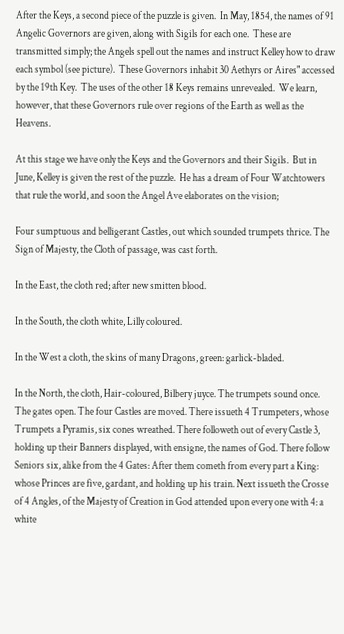After the Keys, a second piece of the puzzle is given.  In May, 1854, the names of 91 Angelic Governors are given, along with Sigils for each one.  These are transmitted simply; the Angels spell out the names and instruct Kelley how to draw each symbol (see picture).  These Governors inhabit 30 Aethyrs or Aires" accessed by the 19th Key.  The uses of the other 18 Keys remains unrevealed.  We learn, however, that these Governors rule over regions of the Earth as well as the Heavens.

At this stage we have only the Keys and the Governors and their Sigils.  But in June, Kelley is given the rest of the puzzle.  He has a dream of Four Watchtowers that rule the world, and soon the Angel Ave elaborates on the vision;

Four sumptuous and belligerant Castles, out which sounded trumpets thrice. The Sign of Majesty, the Cloth of passage, was cast forth.

In the East, the cloth red; after new smitten blood.

In the South, the cloth white, Lilly coloured.

In the West a cloth, the skins of many Dragons, green: garlick-bladed.

In the North, the cloth, Hair-coloured, Bilbery juyce. The trumpets sound once. The gates open. The four Castles are moved. There issueth 4 Trumpeters, whose Trumpets a Pyramis, six cones wreathed. There followeth out of every Castle 3,  holding up their Banners displayed, with ensigne, the names of God. There follow Seniors six, alike from the 4 Gates: After them cometh from every part a King: whose Princes are five, gardant, and holding up his train. Next issueth the Crosse of 4 Angles, of the Majesty of Creation in God attended upon every one with 4: a white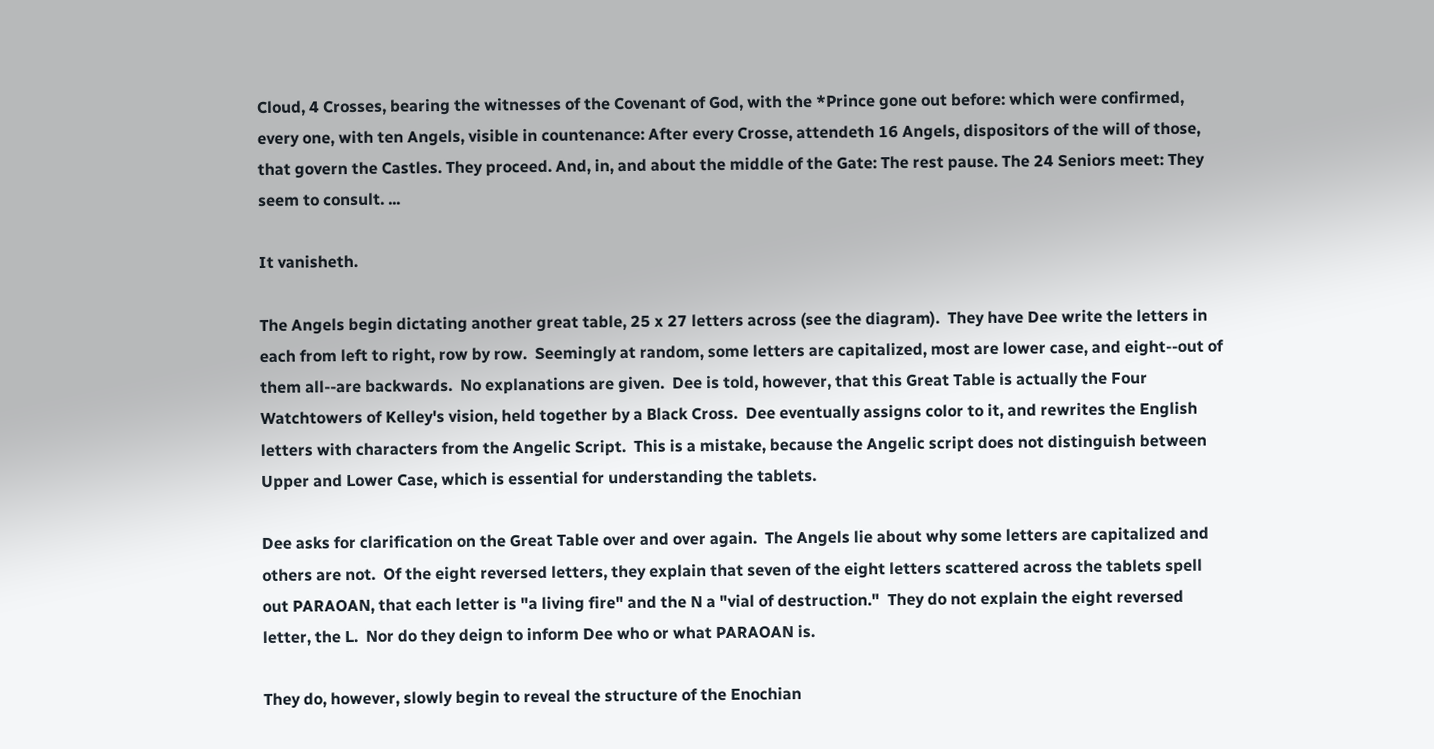Cloud, 4 Crosses, bearing the witnesses of the Covenant of God, with the *Prince gone out before: which were confirmed, every one, with ten Angels, visible in countenance: After every Crosse, attendeth 16 Angels, dispositors of the will of those, that govern the Castles. They proceed. And, in, and about the middle of the Gate: The rest pause. The 24 Seniors meet: They seem to consult. ...

It vanisheth.

The Angels begin dictating another great table, 25 x 27 letters across (see the diagram).  They have Dee write the letters in each from left to right, row by row.  Seemingly at random, some letters are capitalized, most are lower case, and eight--out of them all--are backwards.  No explanations are given.  Dee is told, however, that this Great Table is actually the Four Watchtowers of Kelley's vision, held together by a Black Cross.  Dee eventually assigns color to it, and rewrites the English letters with characters from the Angelic Script.  This is a mistake, because the Angelic script does not distinguish between Upper and Lower Case, which is essential for understanding the tablets.

Dee asks for clarification on the Great Table over and over again.  The Angels lie about why some letters are capitalized and others are not.  Of the eight reversed letters, they explain that seven of the eight letters scattered across the tablets spell out PARAOAN, that each letter is "a living fire" and the N a "vial of destruction."  They do not explain the eight reversed letter, the L.  Nor do they deign to inform Dee who or what PARAOAN is.

They do, however, slowly begin to reveal the structure of the Enochian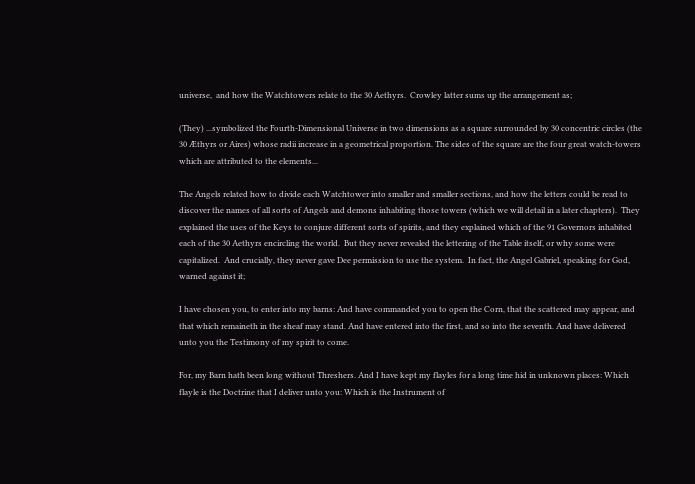universe,  and how the Watchtowers relate to the 30 Aethyrs.  Crowley latter sums up the arrangement as;

(They) ...symbolized the Fourth-Dimensional Universe in two dimensions as a square surrounded by 30 concentric circles (the 30 Æthyrs or Aires) whose radii increase in a geometrical proportion. The sides of the square are the four great watch-towers which are attributed to the elements...

The Angels related how to divide each Watchtower into smaller and smaller sections, and how the letters could be read to discover the names of all sorts of Angels and demons inhabiting those towers (which we will detail in a later chapters).  They explained the uses of the Keys to conjure different sorts of spirits, and they explained which of the 91 Governors inhabited each of the 30 Aethyrs encircling the world.  But they never revealed the lettering of the Table itself, or why some were capitalized.  And crucially, they never gave Dee permission to use the system.  In fact, the Angel Gabriel, speaking for God, warned against it;

I have chosen you, to enter into my barns: And have commanded you to open the Corn, that the scattered may appear, and that which remaineth in the sheaf may stand. And have entered into the first, and so into the seventh. And have delivered unto you the Testimony of my spirit to come.

For, my Barn hath been long without Threshers. And I have kept my flayles for a long time hid in unknown places: Which flayle is the Doctrine that I deliver unto you: Which is the Instrument of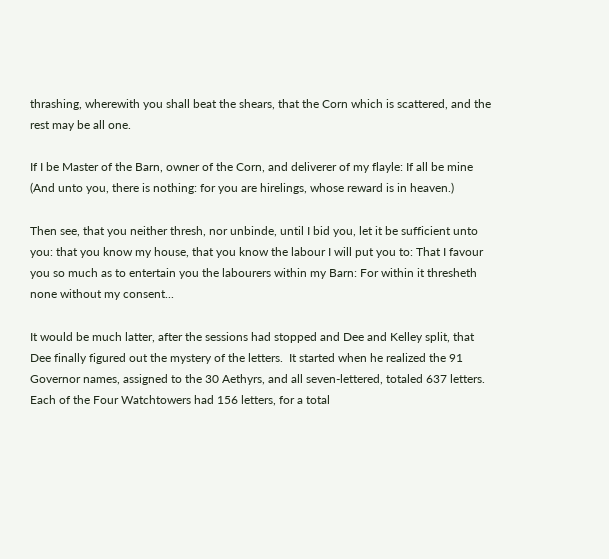thrashing, wherewith you shall beat the shears, that the Corn which is scattered, and the rest may be all one.

If I be Master of the Barn, owner of the Corn, and deliverer of my flayle: If all be mine (And unto you, there is nothing: for you are hirelings, whose reward is in heaven.)

Then see, that you neither thresh, nor unbinde, until I bid you, let it be sufficient unto you: that you know my house, that you know the labour I will put you to: That I favour you so much as to entertain you the labourers within my Barn: For within it thresheth none without my consent...

It would be much latter, after the sessions had stopped and Dee and Kelley split, that Dee finally figured out the mystery of the letters.  It started when he realized the 91 Governor names, assigned to the 30 Aethyrs, and all seven-lettered, totaled 637 letters.  Each of the Four Watchtowers had 156 letters, for a total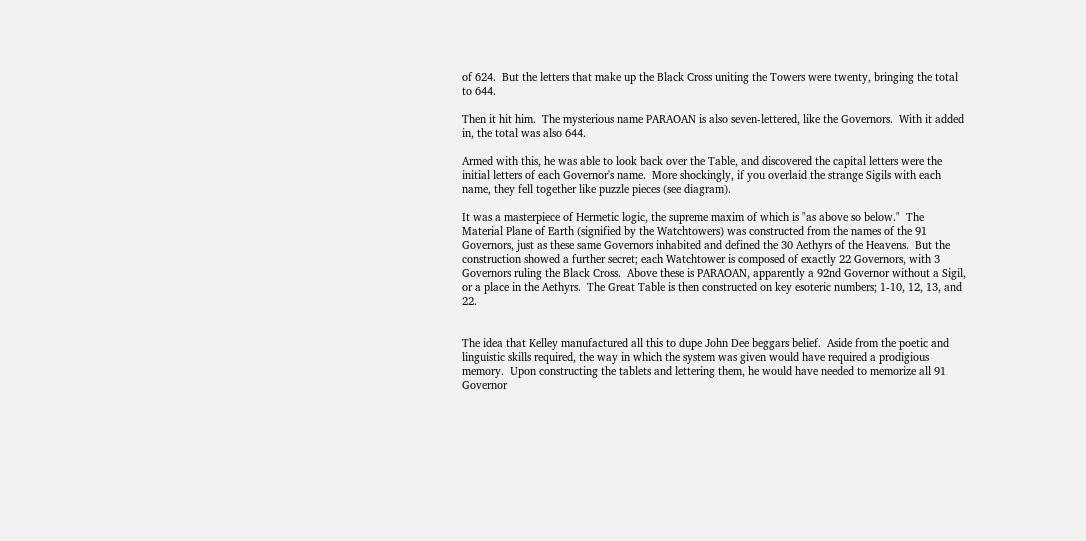of 624.  But the letters that make up the Black Cross uniting the Towers were twenty, bringing the total to 644.

Then it hit him.  The mysterious name PARAOAN is also seven-lettered, like the Governors.  With it added in, the total was also 644.

Armed with this, he was able to look back over the Table, and discovered the capital letters were the initial letters of each Governor's name.  More shockingly, if you overlaid the strange Sigils with each name, they fell together like puzzle pieces (see diagram).

It was a masterpiece of Hermetic logic, the supreme maxim of which is "as above so below."  The Material Plane of Earth (signified by the Watchtowers) was constructed from the names of the 91 Governors, just as these same Governors inhabited and defined the 30 Aethyrs of the Heavens.  But the construction showed a further secret; each Watchtower is composed of exactly 22 Governors, with 3 Governors ruling the Black Cross.  Above these is PARAOAN, apparently a 92nd Governor without a Sigil, or a place in the Aethyrs.  The Great Table is then constructed on key esoteric numbers; 1-10, 12, 13, and 22.


The idea that Kelley manufactured all this to dupe John Dee beggars belief.  Aside from the poetic and linguistic skills required, the way in which the system was given would have required a prodigious memory.  Upon constructing the tablets and lettering them, he would have needed to memorize all 91 Governor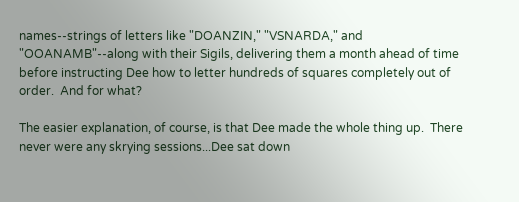names--strings of letters like "DOANZIN," "VSNARDA," and "OOANAMB"--along with their Sigils, delivering them a month ahead of time before instructing Dee how to letter hundreds of squares completely out of order.  And for what?

The easier explanation, of course, is that Dee made the whole thing up.  There never were any skrying sessions...Dee sat down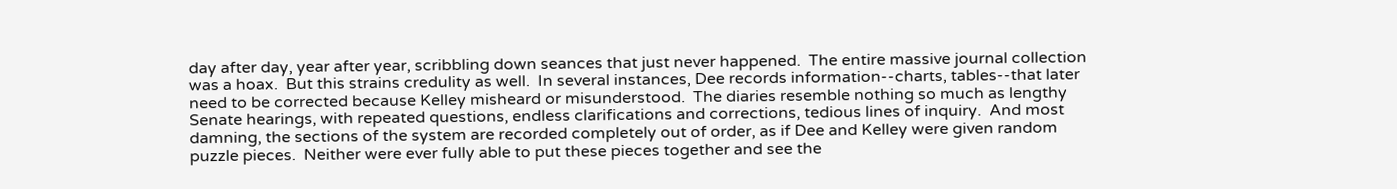day after day, year after year, scribbling down seances that just never happened.  The entire massive journal collection was a hoax.  But this strains credulity as well.  In several instances, Dee records information--charts, tables--that later need to be corrected because Kelley misheard or misunderstood.  The diaries resemble nothing so much as lengthy Senate hearings, with repeated questions, endless clarifications and corrections, tedious lines of inquiry.  And most damning, the sections of the system are recorded completely out of order, as if Dee and Kelley were given random puzzle pieces.  Neither were ever fully able to put these pieces together and see the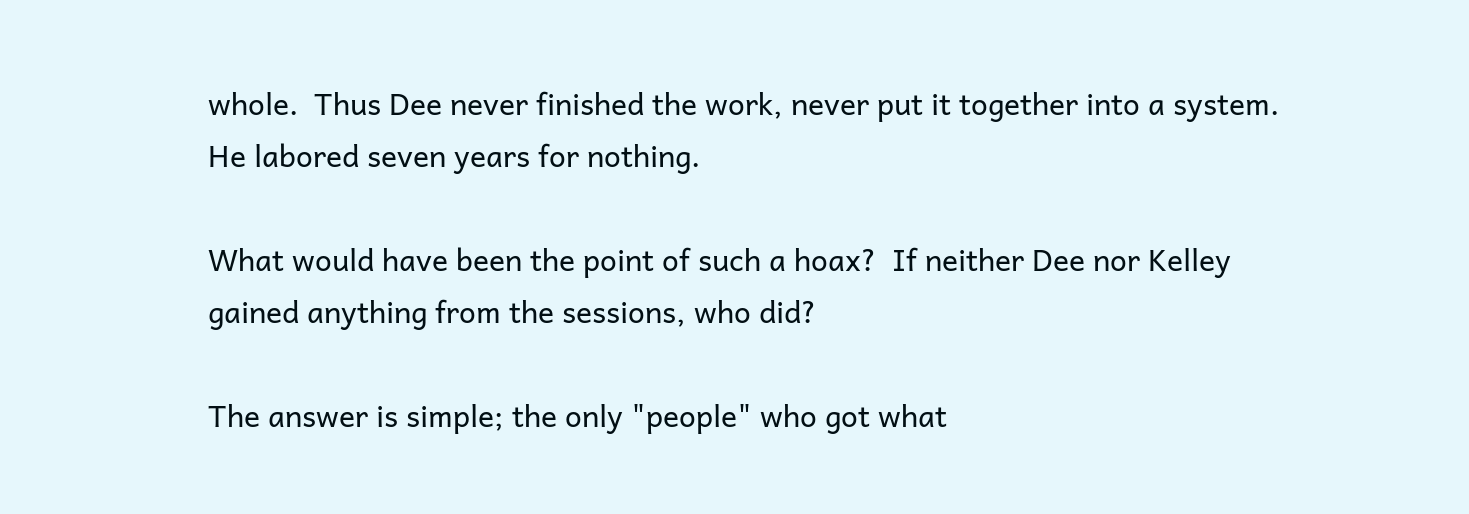whole.  Thus Dee never finished the work, never put it together into a system. He labored seven years for nothing.

What would have been the point of such a hoax?  If neither Dee nor Kelley gained anything from the sessions, who did?

The answer is simple; the only "people" who got what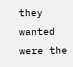they wanted were the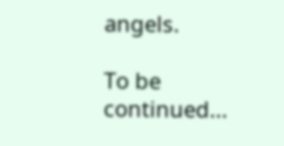angels.

To be continued...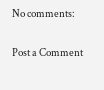No comments:

Post a Comment